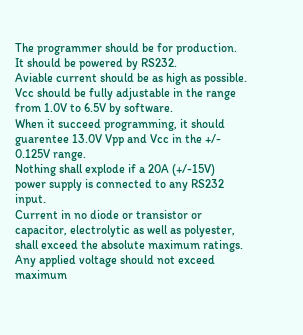The programmer should be for production.
It should be powered by RS232.
Aviable current should be as high as possible.
Vcc should be fully adjustable in the range from 1.0V to 6.5V by software.
When it succeed programming, it should guarentee 13.0V Vpp and Vcc in the +/- 0.125V range.
Nothing shall explode if a 20A (+/-15V) power supply is connected to any RS232 input.
Current in no diode or transistor or capacitor, electrolytic as well as polyester, shall exceed the absolute maximum ratings.
Any applied voltage should not exceed maximum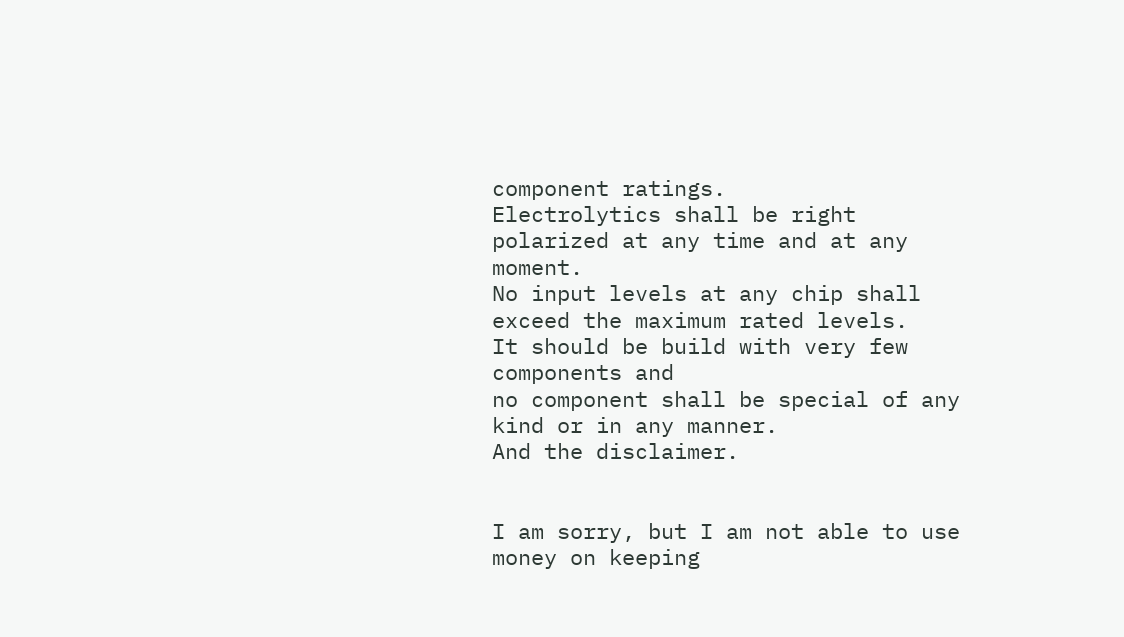component ratings.
Electrolytics shall be right polarized at any time and at any moment.
No input levels at any chip shall exceed the maximum rated levels.
It should be build with very few components and
no component shall be special of any kind or in any manner.
And the disclaimer.


I am sorry, but I am not able to use money on keeping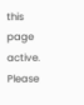this page active. Please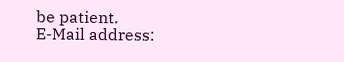be patient.
E-Mail address: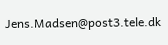Jens.Madsen@post3.tele.dk